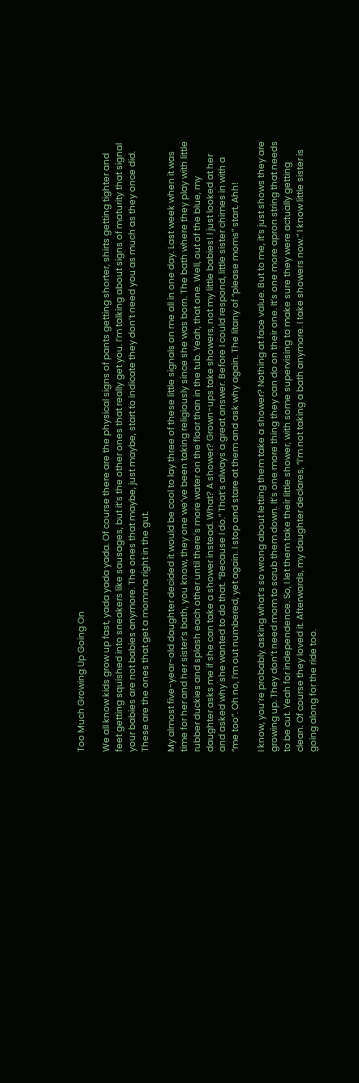Too Much Growing Up Going On

We all know kids grow up fast, yada yada yada. Of course there are the physical signs of pants getting shorter, shirts getting tighter and feet getting squished into sneakers like sausages, but it’s the other ones that really get you. I’m talking about signs of maturity that signal your babies are not babies anymore. The ones that maybe, just maybe, start to indicate they don’t need you as much as they once did. These are the ones that get a momma right in the gut.

My almost five-year-old daughter decided it would be cool to lay three of these little signals on me all in one day. Last week when it was time for her and her sister’s bath, you know, they one we’ve been taking religiously since she was born. The bath where they play with little rubber duckies and splash each other until there’s more water on the floor than in the tub. Yeah, that one. Well, out of the blue, my daughter asks me if she can take a shower instead. What? A shower? Grown-ups take showers, not my little babies! I just looked at her and asked why she wanted to do that. “Because I do.” That’s always a great answer. Before I could respond, little sister chimes in with a “me too”. Oh no, I’m out numbered, yet again. I stop and stare at them and ask why again. The litany of “please moms” start. Ahh!

I know, you’re probably asking what’s so wrong about letting them take a shower? Nothing at face value. But to me, it’s just shows they are growing up. They don’t need mom to scrub them down. It’s one more thing they can do on their one. It’s one more apron string that needs to be cut. Yeah for independence. So, I let them take their little shower, with some supervising to make sure they were actually getting clean. Of course they loved it. Afterwards, my daughter declares, “I’m not taking a bath anymore. I take showers now.” I know little sister is going along for the ride too.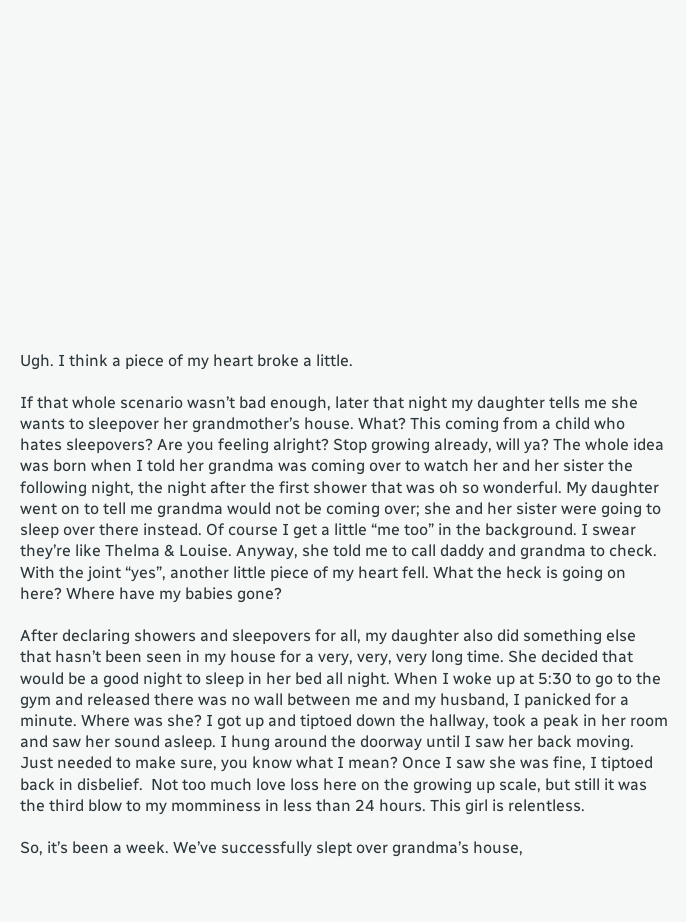Ugh. I think a piece of my heart broke a little.

If that whole scenario wasn’t bad enough, later that night my daughter tells me she wants to sleepover her grandmother’s house. What? This coming from a child who hates sleepovers? Are you feeling alright? Stop growing already, will ya? The whole idea was born when I told her grandma was coming over to watch her and her sister the following night, the night after the first shower that was oh so wonderful. My daughter went on to tell me grandma would not be coming over; she and her sister were going to sleep over there instead. Of course I get a little “me too” in the background. I swear they’re like Thelma & Louise. Anyway, she told me to call daddy and grandma to check. With the joint “yes”, another little piece of my heart fell. What the heck is going on here? Where have my babies gone?

After declaring showers and sleepovers for all, my daughter also did something else that hasn’t been seen in my house for a very, very, very long time. She decided that would be a good night to sleep in her bed all night. When I woke up at 5:30 to go to the gym and released there was no wall between me and my husband, I panicked for a minute. Where was she? I got up and tiptoed down the hallway, took a peak in her room and saw her sound asleep. I hung around the doorway until I saw her back moving. Just needed to make sure, you know what I mean? Once I saw she was fine, I tiptoed back in disbelief.  Not too much love loss here on the growing up scale, but still it was the third blow to my momminess in less than 24 hours. This girl is relentless.

So, it’s been a week. We’ve successfully slept over grandma’s house,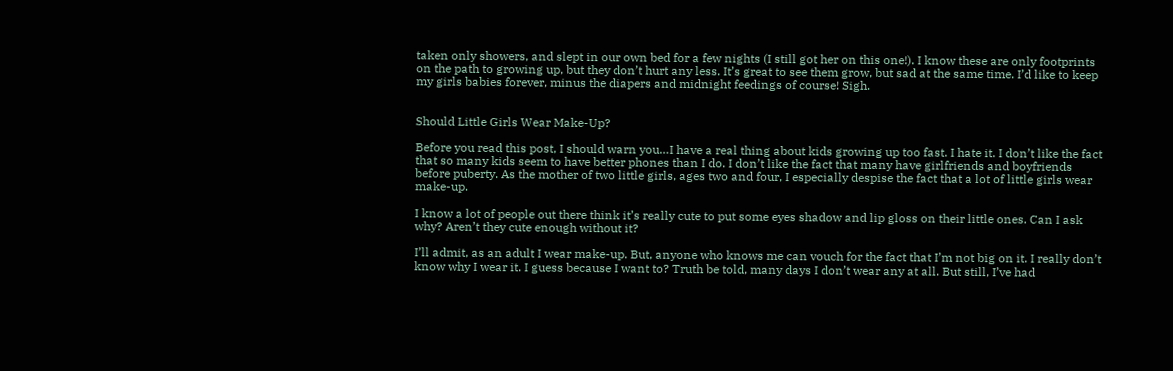taken only showers, and slept in our own bed for a few nights (I still got her on this one!). I know these are only footprints on the path to growing up, but they don’t hurt any less. It’s great to see them grow, but sad at the same time. I’d like to keep my girls babies forever, minus the diapers and midnight feedings of course! Sigh.


Should Little Girls Wear Make-Up?

Before you read this post, I should warn you…I have a real thing about kids growing up too fast. I hate it. I don’t like the fact that so many kids seem to have better phones than I do. I don’t like the fact that many have girlfriends and boyfriends before puberty. As the mother of two little girls, ages two and four, I especially despise the fact that a lot of little girls wear make-up.

I know a lot of people out there think it’s really cute to put some eyes shadow and lip gloss on their little ones. Can I ask why? Aren’t they cute enough without it?

I’ll admit, as an adult I wear make-up. But, anyone who knows me can vouch for the fact that I’m not big on it. I really don’t know why I wear it. I guess because I want to? Truth be told, many days I don’t wear any at all. But still, I’ve had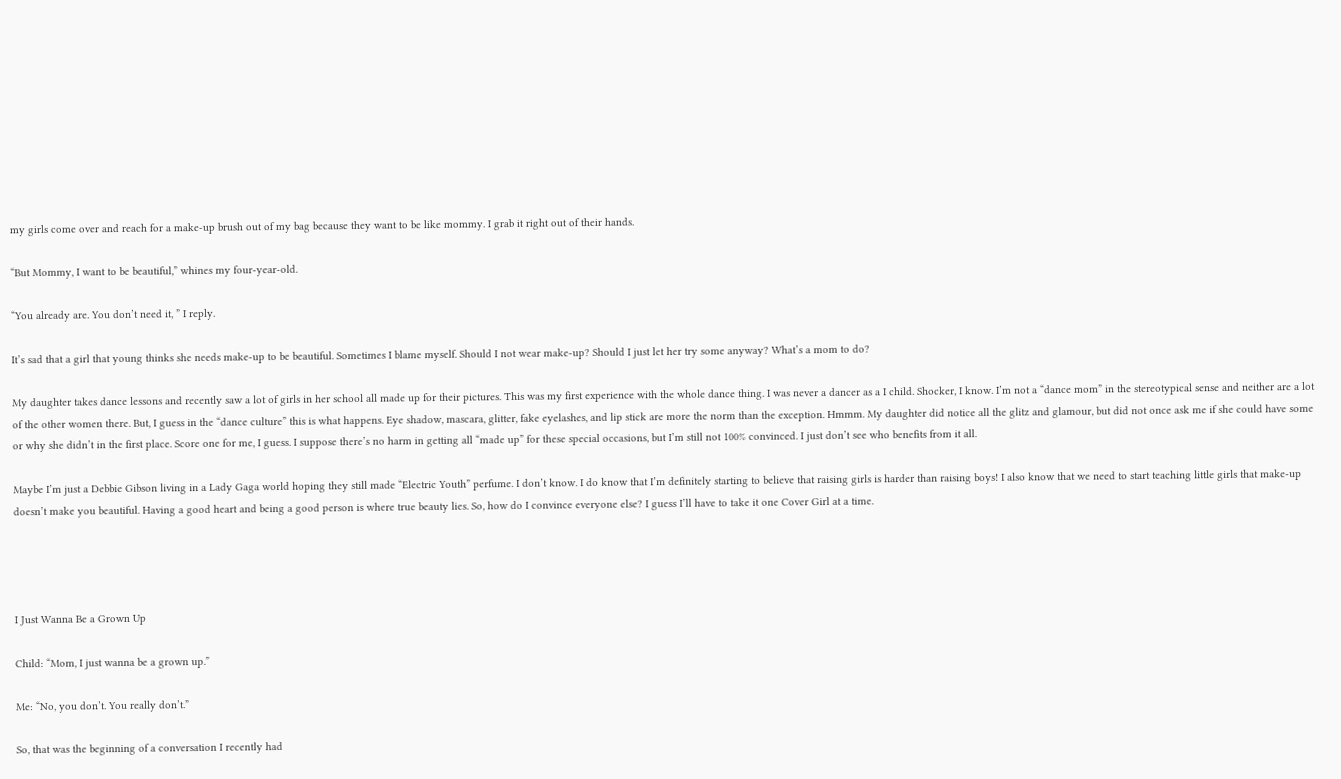my girls come over and reach for a make-up brush out of my bag because they want to be like mommy. I grab it right out of their hands.

“But Mommy, I want to be beautiful,” whines my four-year-old.

“You already are. You don’t need it, ” I reply.

It’s sad that a girl that young thinks she needs make-up to be beautiful. Sometimes I blame myself. Should I not wear make-up? Should I just let her try some anyway? What’s a mom to do?

My daughter takes dance lessons and recently saw a lot of girls in her school all made up for their pictures. This was my first experience with the whole dance thing. I was never a dancer as a I child. Shocker, I know. I’m not a “dance mom” in the stereotypical sense and neither are a lot of the other women there. But, I guess in the “dance culture” this is what happens. Eye shadow, mascara, glitter, fake eyelashes, and lip stick are more the norm than the exception. Hmmm. My daughter did notice all the glitz and glamour, but did not once ask me if she could have some or why she didn’t in the first place. Score one for me, I guess. I suppose there’s no harm in getting all “made up” for these special occasions, but I’m still not 100% convinced. I just don’t see who benefits from it all.

Maybe I’m just a Debbie Gibson living in a Lady Gaga world hoping they still made “Electric Youth” perfume. I don’t know. I do know that I’m definitely starting to believe that raising girls is harder than raising boys! I also know that we need to start teaching little girls that make-up doesn’t make you beautiful. Having a good heart and being a good person is where true beauty lies. So, how do I convince everyone else? I guess I’ll have to take it one Cover Girl at a time.




I Just Wanna Be a Grown Up

Child: “Mom, I just wanna be a grown up.”

Me: “No, you don’t. You really don’t.”

So, that was the beginning of a conversation I recently had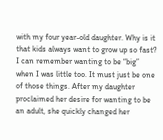with my four year-old daughter. Why is it that kids always want to grow up so fast? I can remember wanting to be “big” when I was little too. It must just be one of those things. After my daughter proclaimed her desire for wanting to be an adult, she quickly changed her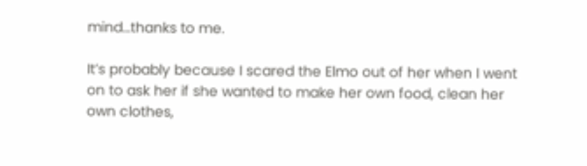mind…thanks to me.

It’s probably because I scared the Elmo out of her when I went on to ask her if she wanted to make her own food, clean her own clothes,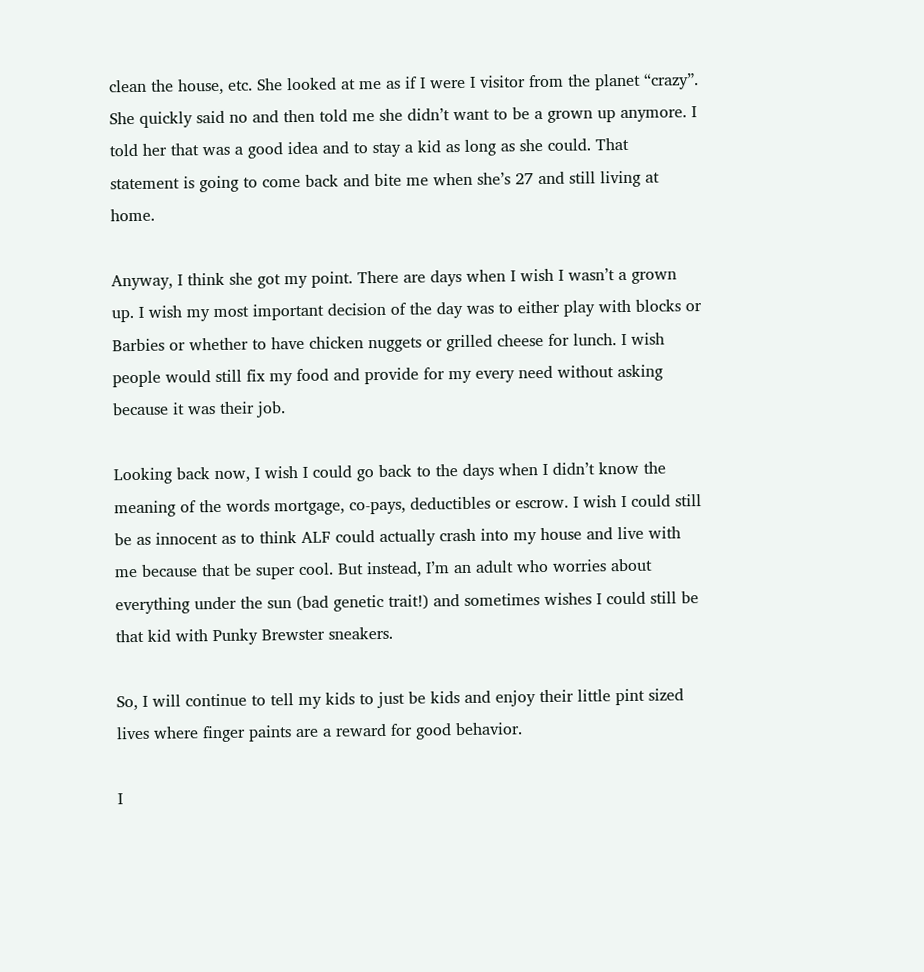clean the house, etc. She looked at me as if I were I visitor from the planet “crazy”. She quickly said no and then told me she didn’t want to be a grown up anymore. I told her that was a good idea and to stay a kid as long as she could. That statement is going to come back and bite me when she’s 27 and still living at home.

Anyway, I think she got my point. There are days when I wish I wasn’t a grown up. I wish my most important decision of the day was to either play with blocks or Barbies or whether to have chicken nuggets or grilled cheese for lunch. I wish people would still fix my food and provide for my every need without asking because it was their job.

Looking back now, I wish I could go back to the days when I didn’t know the meaning of the words mortgage, co-pays, deductibles or escrow. I wish I could still be as innocent as to think ALF could actually crash into my house and live with me because that be super cool. But instead, I’m an adult who worries about everything under the sun (bad genetic trait!) and sometimes wishes I could still be that kid with Punky Brewster sneakers.

So, I will continue to tell my kids to just be kids and enjoy their little pint sized lives where finger paints are a reward for good behavior.

I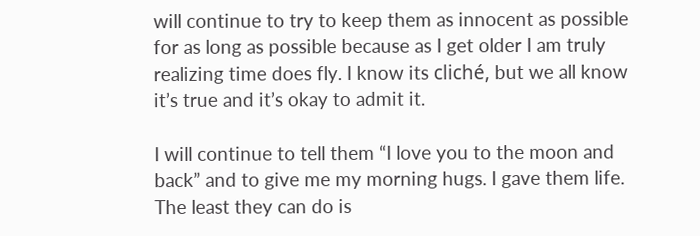will continue to try to keep them as innocent as possible for as long as possible because as I get older I am truly realizing time does fly. I know its cliché, but we all know it’s true and it’s okay to admit it.

I will continue to tell them “I love you to the moon and back” and to give me my morning hugs. I gave them life. The least they can do is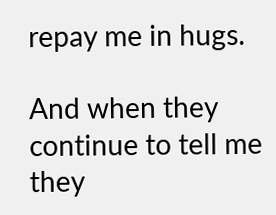repay me in hugs.

And when they continue to tell me they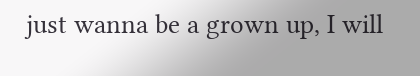just wanna be a grown up, I will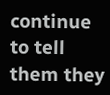continue to tell them they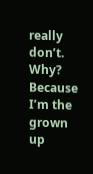really don’t. Why? Because I’m the grown up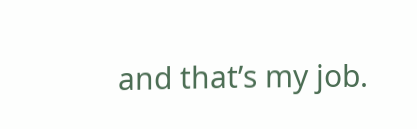and that’s my job.